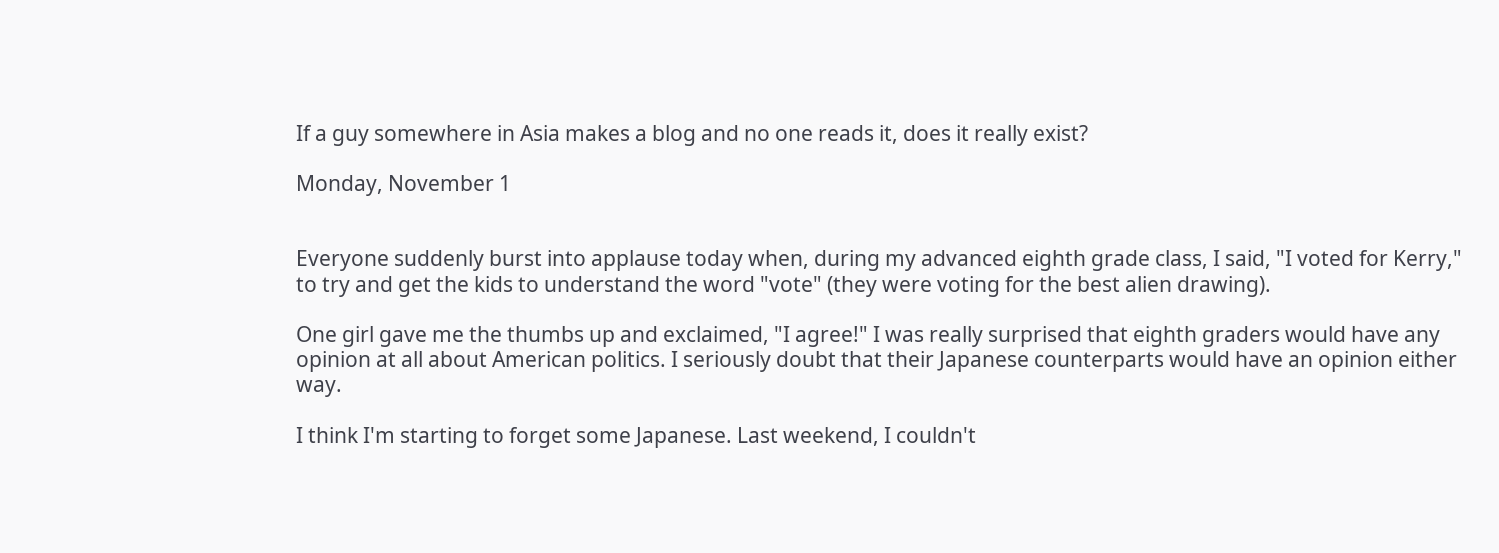If a guy somewhere in Asia makes a blog and no one reads it, does it really exist?

Monday, November 1


Everyone suddenly burst into applause today when, during my advanced eighth grade class, I said, "I voted for Kerry," to try and get the kids to understand the word "vote" (they were voting for the best alien drawing).

One girl gave me the thumbs up and exclaimed, "I agree!" I was really surprised that eighth graders would have any opinion at all about American politics. I seriously doubt that their Japanese counterparts would have an opinion either way.

I think I'm starting to forget some Japanese. Last weekend, I couldn't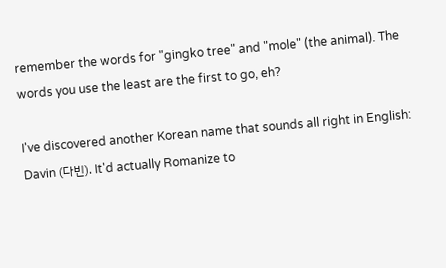remember the words for "gingko tree" and "mole" (the animal). The words you use the least are the first to go, eh?

I've discovered another Korean name that sounds all right in English: Davin (다빈). It'd actually Romanize to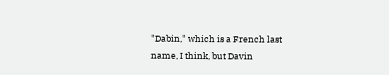"Dabin," which is a French last name, I think, but Davin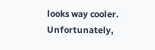looks way cooler. Unfortunately,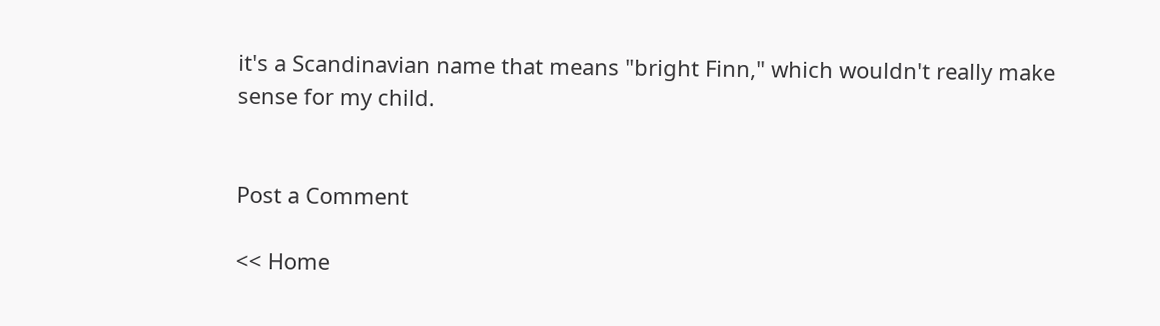it's a Scandinavian name that means "bright Finn," which wouldn't really make sense for my child.


Post a Comment

<< Home